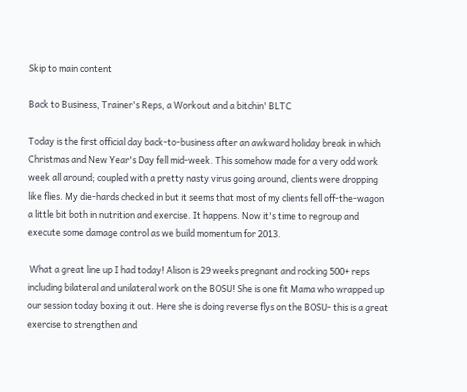Skip to main content

Back to Business, Trainer's Reps, a Workout and a bitchin' BLTC

Today is the first official day back-to-business after an awkward holiday break in which Christmas and New Year's Day fell mid-week. This somehow made for a very odd work week all around; coupled with a pretty nasty virus going around, clients were dropping like flies. My die-hards checked in but it seems that most of my clients fell off-the-wagon a little bit both in nutrition and exercise. It happens. Now it's time to regroup and execute some damage control as we build momentum for 2013.

 What a great line up I had today! Alison is 29 weeks pregnant and rocking 500+ reps including bilateral and unilateral work on the BOSU! She is one fit Mama who wrapped up our session today boxing it out. Here she is doing reverse flys on the BOSU- this is a great exercise to strengthen and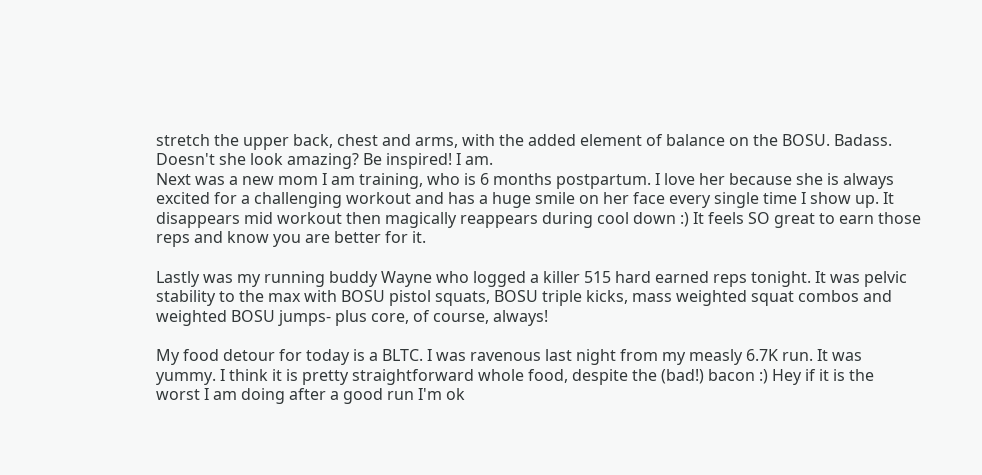stretch the upper back, chest and arms, with the added element of balance on the BOSU. Badass. Doesn't she look amazing? Be inspired! I am.
Next was a new mom I am training, who is 6 months postpartum. I love her because she is always excited for a challenging workout and has a huge smile on her face every single time I show up. It disappears mid workout then magically reappears during cool down :) It feels SO great to earn those reps and know you are better for it.

Lastly was my running buddy Wayne who logged a killer 515 hard earned reps tonight. It was pelvic stability to the max with BOSU pistol squats, BOSU triple kicks, mass weighted squat combos and weighted BOSU jumps- plus core, of course, always!

My food detour for today is a BLTC. I was ravenous last night from my measly 6.7K run. It was yummy. I think it is pretty straightforward whole food, despite the (bad!) bacon :) Hey if it is the worst I am doing after a good run I'm ok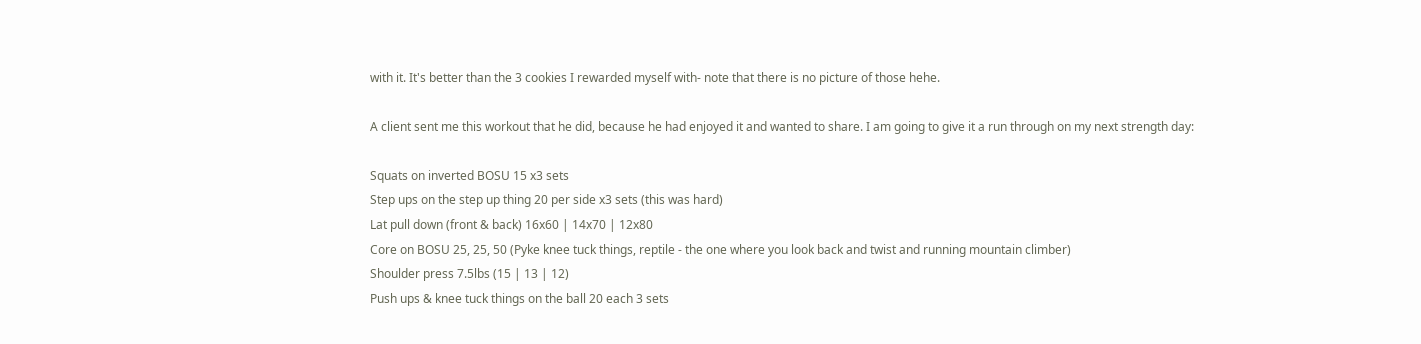with it. It's better than the 3 cookies I rewarded myself with- note that there is no picture of those hehe.

A client sent me this workout that he did, because he had enjoyed it and wanted to share. I am going to give it a run through on my next strength day:

Squats on inverted BOSU 15 x3 sets
Step ups on the step up thing 20 per side x3 sets (this was hard)
Lat pull down (front & back) 16x60 | 14x70 | 12x80
Core on BOSU 25, 25, 50 (Pyke knee tuck things, reptile - the one where you look back and twist and running mountain climber)
Shoulder press 7.5lbs (15 | 13 | 12)
Push ups & knee tuck things on the ball 20 each 3 sets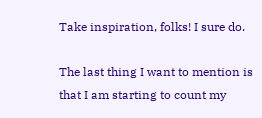Take inspiration, folks! I sure do.

The last thing I want to mention is that I am starting to count my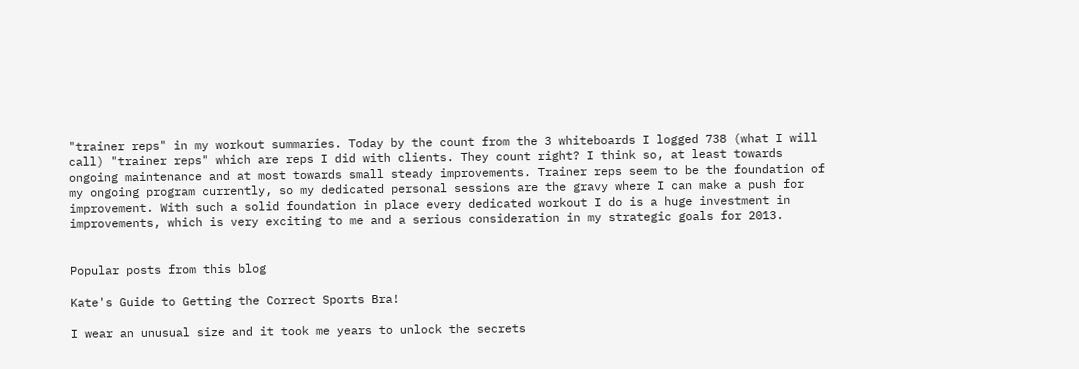"trainer reps" in my workout summaries. Today by the count from the 3 whiteboards I logged 738 (what I will call) "trainer reps" which are reps I did with clients. They count right? I think so, at least towards ongoing maintenance and at most towards small steady improvements. Trainer reps seem to be the foundation of my ongoing program currently, so my dedicated personal sessions are the gravy where I can make a push for improvement. With such a solid foundation in place every dedicated workout I do is a huge investment in improvements, which is very exciting to me and a serious consideration in my strategic goals for 2013.


Popular posts from this blog

Kate's Guide to Getting the Correct Sports Bra!

I wear an unusual size and it took me years to unlock the secrets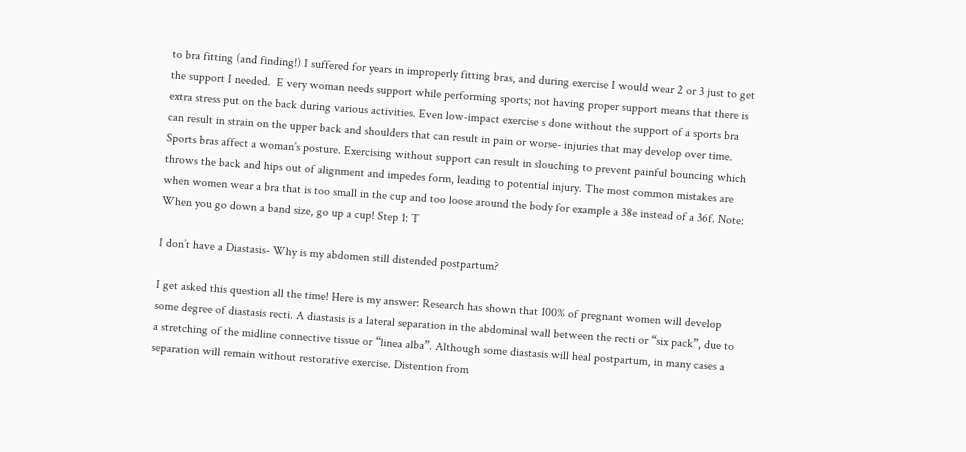to bra fitting (and finding!) I suffered for years in improperly fitting bras, and during exercise I would wear 2 or 3 just to get the support I needed.  E very woman needs support while performing sports; not having proper support means that there is extra stress put on the back during various activities. Even low-impact exercise s done without the support of a sports bra can result in strain on the upper back and shoulders that can result in pain or worse- injuries that may develop over time. Sports bras affect a woman’s posture. Exercising without support can result in slouching to prevent painful bouncing which throws the back and hips out of alignment and impedes form, leading to potential injury. The most common mistakes are when women wear a bra that is too small in the cup and too loose around the body for example a 38e instead of a 36f. Note: When you go down a band size, go up a cup! Step 1: T

I don’t have a Diastasis- Why is my abdomen still distended postpartum?

I get asked this question all the time! Here is my answer: Research has shown that 100% of pregnant women will develop some degree of diastasis recti. A diastasis is a lateral separation in the abdominal wall between the recti or “six pack”, due to a stretching of the midline connective tissue or “linea alba”. Although some diastasis will heal postpartum, in many cases a separation will remain without restorative exercise. Distention from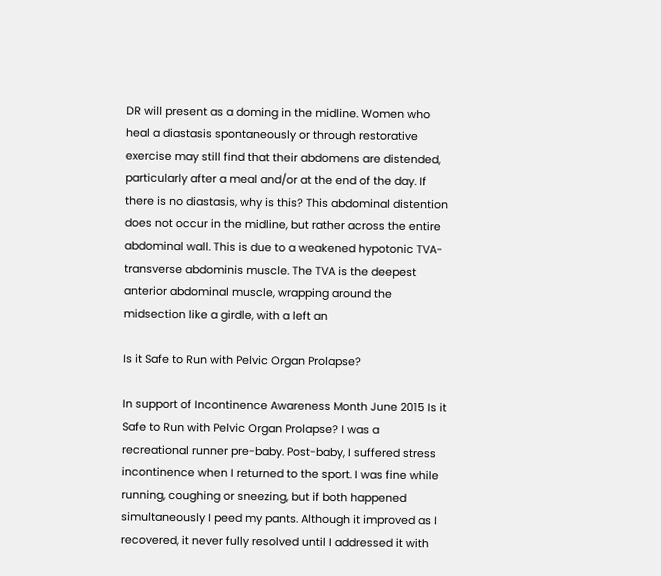DR will present as a doming in the midline. Women who heal a diastasis spontaneously or through restorative exercise may still find that their abdomens are distended, particularly after a meal and/or at the end of the day. If there is no diastasis, why is this? This abdominal distention does not occur in the midline, but rather across the entire abdominal wall. This is due to a weakened hypotonic TVA- transverse abdominis muscle. The TVA is the deepest anterior abdominal muscle, wrapping around the midsection like a girdle, with a left an

Is it Safe to Run with Pelvic Organ Prolapse?

In support of Incontinence Awareness Month June 2015 Is it Safe to Run with Pelvic Organ Prolapse? I was a recreational runner pre-baby. Post-baby, I suffered stress incontinence when I returned to the sport. I was fine while running, coughing or sneezing, but if both happened simultaneously I peed my pants. Although it improved as I recovered, it never fully resolved until I addressed it with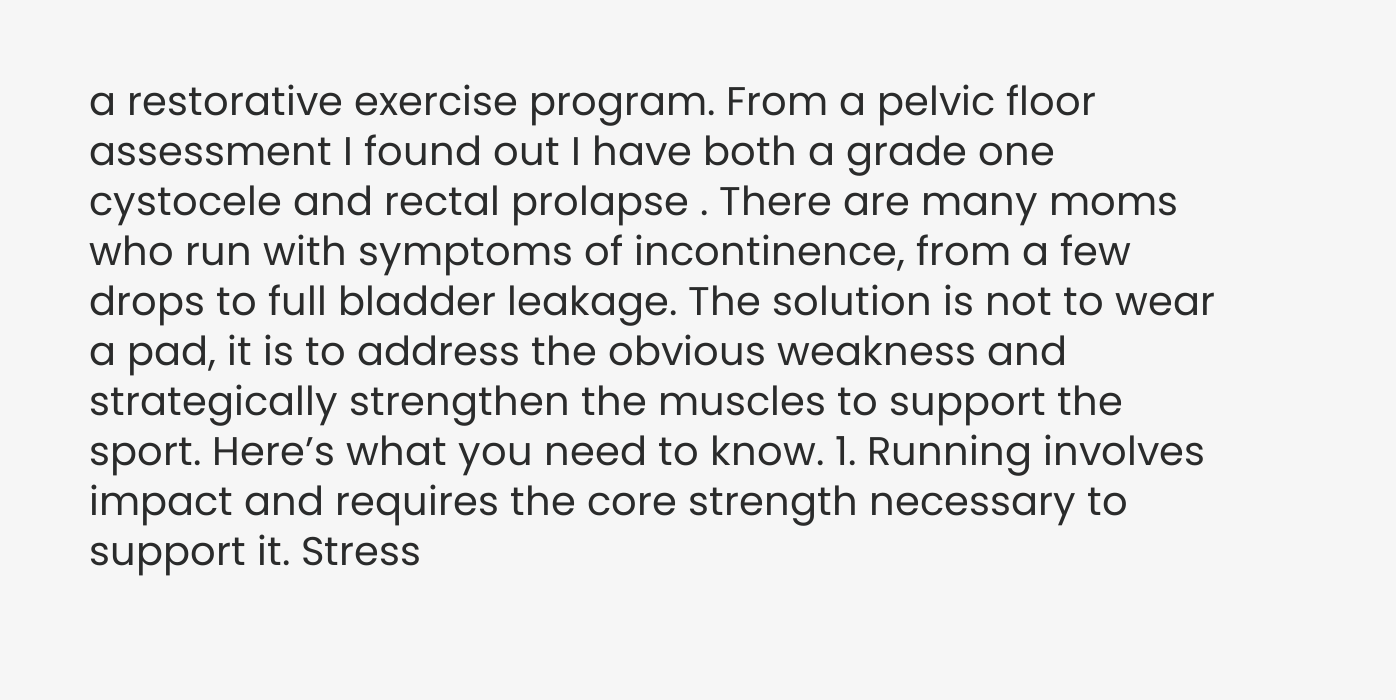a restorative exercise program. From a pelvic floor assessment I found out I have both a grade one cystocele and rectal prolapse . There are many moms who run with symptoms of incontinence, from a few drops to full bladder leakage. The solution is not to wear a pad, it is to address the obvious weakness and strategically strengthen the muscles to support the sport. Here’s what you need to know. 1. Running involves impact and requires the core strength necessary to support it. Stress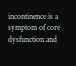incontinence is a symptom of core dysfunction and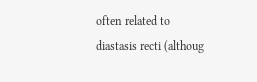often related to diastasis recti (althoug